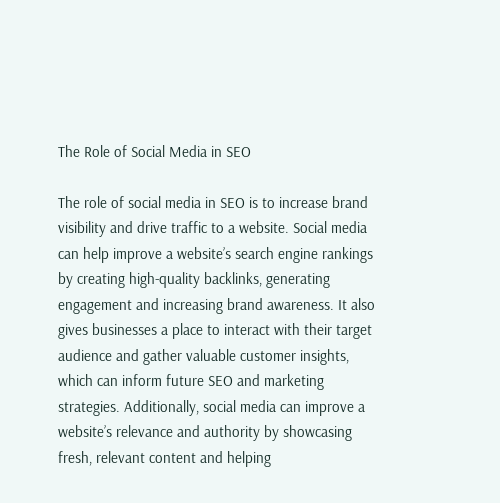The Role of Social Media in SEO

The role of social media in SEO is to increase brand visibility and drive traffic to a website. Social media can help improve a website’s search engine rankings by creating high-quality backlinks, generating engagement and increasing brand awareness. It also gives businesses a place to interact with their target audience and gather valuable customer insights, which can inform future SEO and marketing strategies. Additionally, social media can improve a website’s relevance and authority by showcasing fresh, relevant content and helping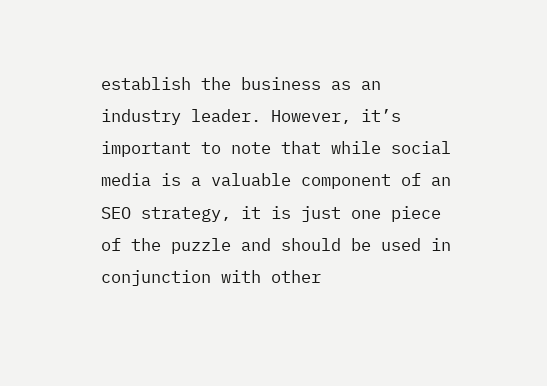establish the business as an industry leader. However, it’s important to note that while social media is a valuable component of an SEO strategy, it is just one piece of the puzzle and should be used in conjunction with other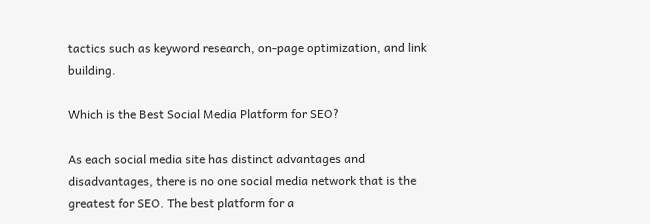tactics such as keyword research, on-page optimization, and link building.

Which is the Best Social Media Platform for SEO?

As each social media site has distinct advantages and disadvantages, there is no one social media network that is the greatest for SEO. The best platform for a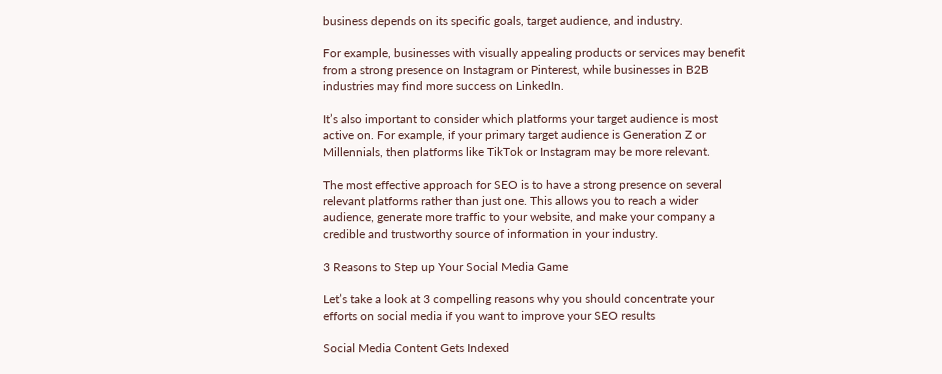business depends on its specific goals, target audience, and industry.

For example, businesses with visually appealing products or services may benefit from a strong presence on Instagram or Pinterest, while businesses in B2B industries may find more success on LinkedIn.

It’s also important to consider which platforms your target audience is most active on. For example, if your primary target audience is Generation Z or Millennials, then platforms like TikTok or Instagram may be more relevant.

The most effective approach for SEO is to have a strong presence on several relevant platforms rather than just one. This allows you to reach a wider audience, generate more traffic to your website, and make your company a credible and trustworthy source of information in your industry.

3 Reasons to Step up Your Social Media Game

Let’s take a look at 3 compelling reasons why you should concentrate your efforts on social media if you want to improve your SEO results

Social Media Content Gets Indexed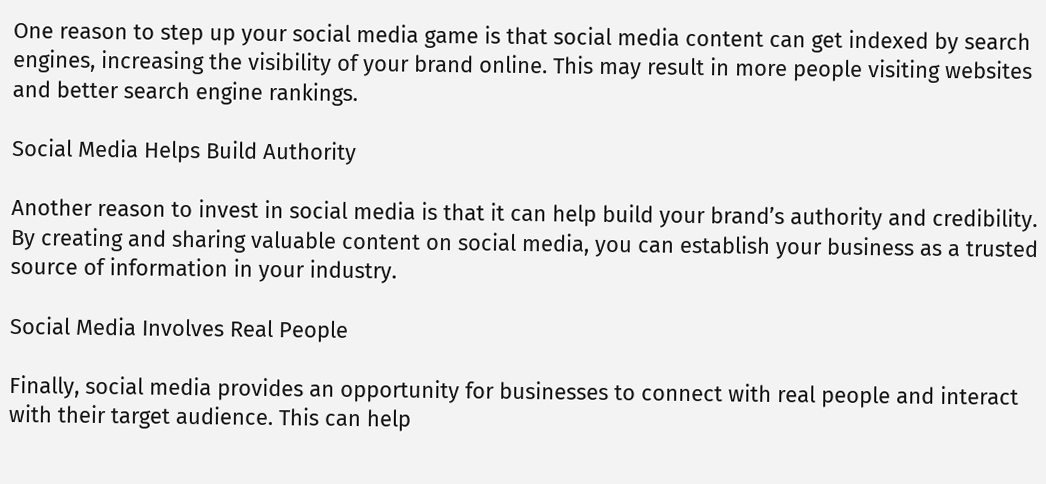One reason to step up your social media game is that social media content can get indexed by search engines, increasing the visibility of your brand online. This may result in more people visiting websites and better search engine rankings.

Social Media Helps Build Authority

Another reason to invest in social media is that it can help build your brand’s authority and credibility. By creating and sharing valuable content on social media, you can establish your business as a trusted source of information in your industry.

Social Media Involves Real People

Finally, social media provides an opportunity for businesses to connect with real people and interact with their target audience. This can help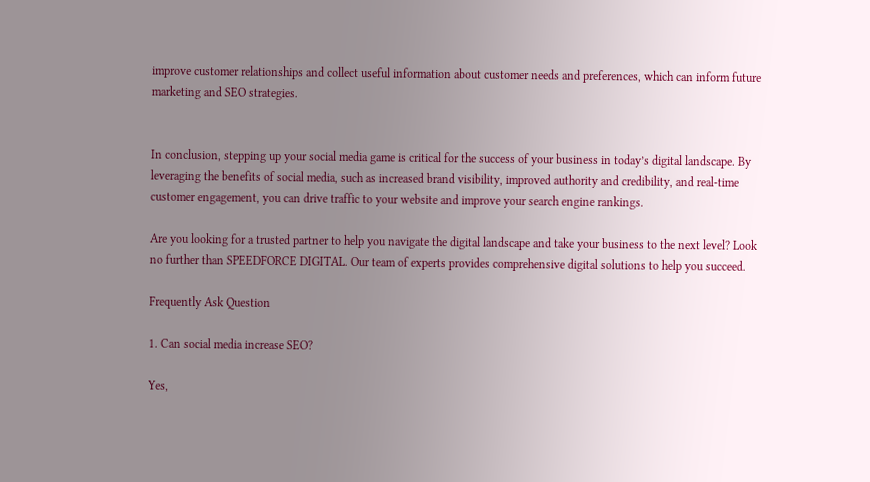improve customer relationships and collect useful information about customer needs and preferences, which can inform future marketing and SEO strategies.


In conclusion, stepping up your social media game is critical for the success of your business in today’s digital landscape. By leveraging the benefits of social media, such as increased brand visibility, improved authority and credibility, and real-time customer engagement, you can drive traffic to your website and improve your search engine rankings.

Are you looking for a trusted partner to help you navigate the digital landscape and take your business to the next level? Look no further than SPEEDFORCE DIGITAL. Our team of experts provides comprehensive digital solutions to help you succeed.

Frequently Ask Question

1. Can social media increase SEO?

Yes,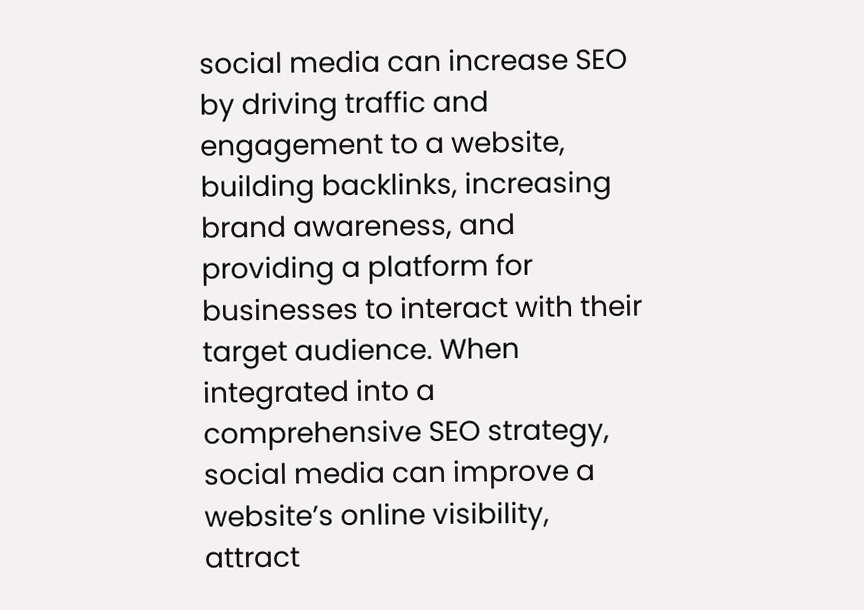social media can increase SEO by driving traffic and engagement to a website, building backlinks, increasing brand awareness, and providing a platform for businesses to interact with their target audience. When integrated into a comprehensive SEO strategy, social media can improve a website’s online visibility, attract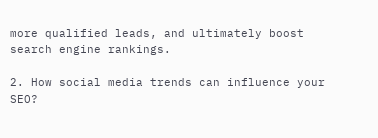more qualified leads, and ultimately boost search engine rankings.

2. How social media trends can influence your SEO?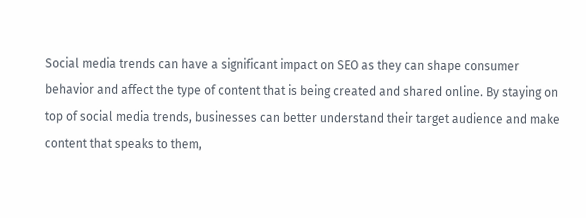Social media trends can have a significant impact on SEO as they can shape consumer behavior and affect the type of content that is being created and shared online. By staying on top of social media trends, businesses can better understand their target audience and make content that speaks to them,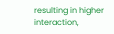resulting in higher interaction,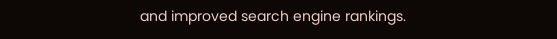and improved search engine rankings.